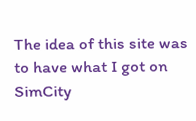The idea of this site was to have what I got on SimCity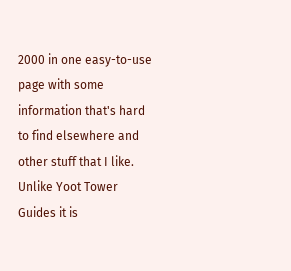2000 in one easy-to-use page with some information that's hard to find elsewhere and other stuff that I like. Unlike Yoot Tower Guides it is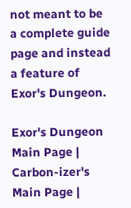not meant to be a complete guide page and instead a feature of Exor's Dungeon.

Exor's Dungeon Main Page | Carbon-izer's Main Page |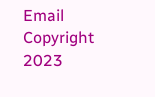Email
Copyright 2023